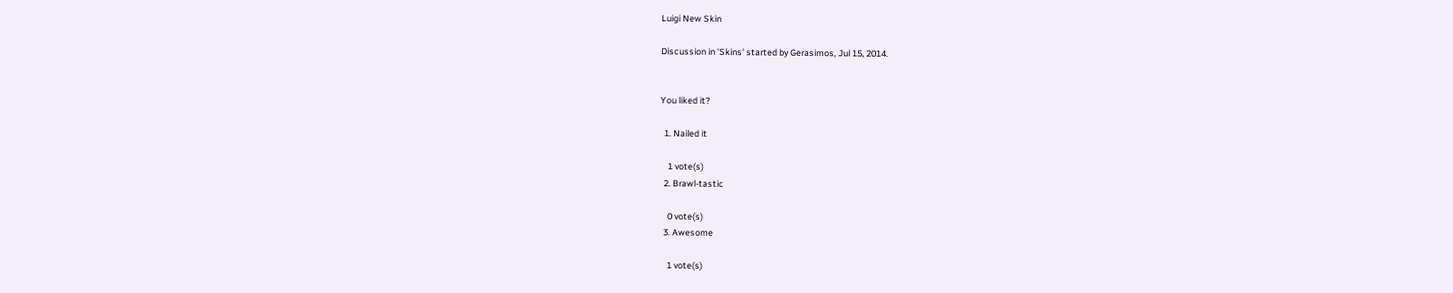Luigi New Skin

Discussion in 'Skins' started by Gerasimos, Jul 15, 2014.


You liked it?

  1. Nailed it

    1 vote(s)
  2. Brawl-tastic

    0 vote(s)
  3. Awesome

    1 vote(s)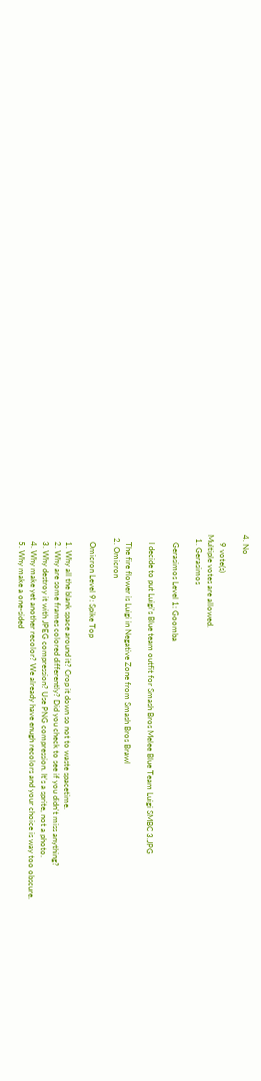4. No

    9 vote(s)
Multiple votes are allowed.
  1. Gerasimos

    Gerasimos Level 1: Goomba

    I decide to put Luigi's Blue team outfit for Smash Bros Melee Blue Team Luigi SMBC 3.JPG

    The fire flower is Luigi in Negative Zone from Smash Bros Brawl
  2. Omicron

    Omicron Level 9: Spike Top

    1. Why all the blank space around it? Crop it down so not to waste spacetime.
    2. Why are some frames colored differently? Did you check to see if you didn't miss anything?
    3. Why destroy it with JPEG compression? Use PNG compression. It's a sprite, not a photo.
    4. Why make yet another recolor? We already have enugh recolors and your choice is way too obscure.
    5. Why make a one-sided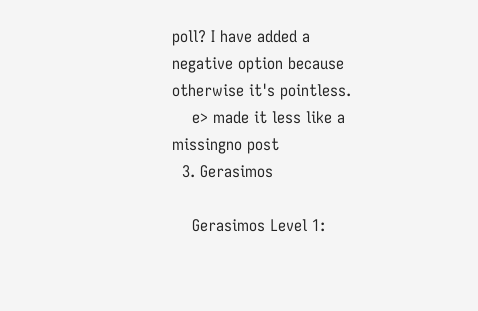poll? I have added a negative option because otherwise it's pointless.
    e> made it less like a missingno post
  3. Gerasimos

    Gerasimos Level 1: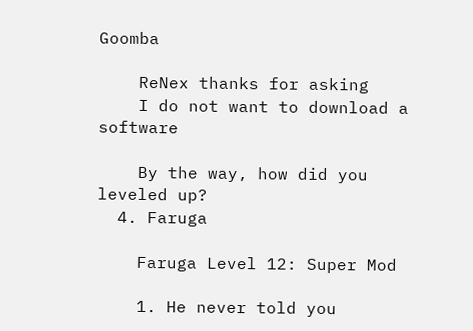Goomba

    ReNex thanks for asking
    I do not want to download a software

    By the way, how did you leveled up?
  4. Faruga

    Faruga Level 12: Super Mod

    1. He never told you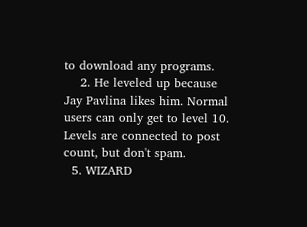to download any programs.
    2. He leveled up because Jay Pavlina likes him. Normal users can only get to level 10. Levels are connected to post count, but don't spam.
  5. WIZARD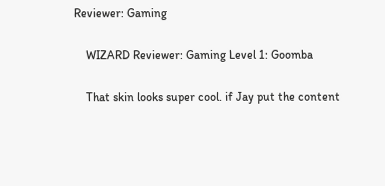Reviewer: Gaming

    WIZARD Reviewer: Gaming Level 1: Goomba

    That skin looks super cool. if Jay put the content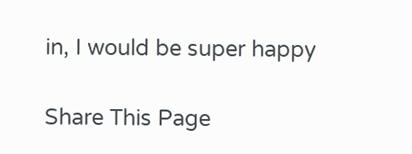in, I would be super happy

Share This Page